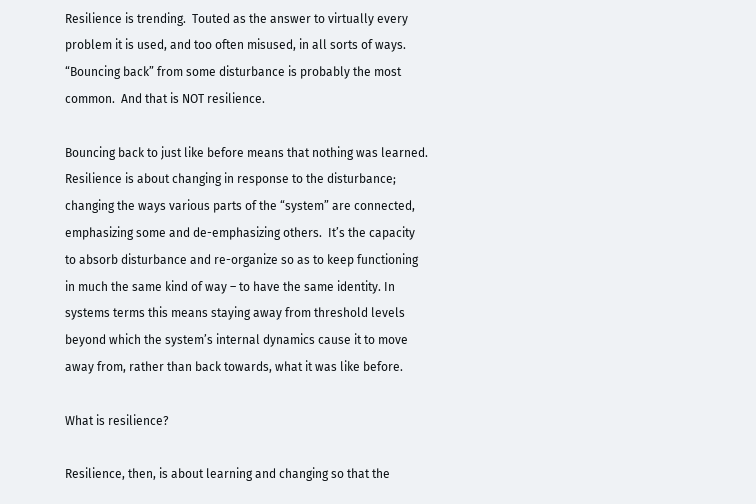Resilience is trending.  Touted as the answer to virtually every problem it is used, and too often misused, in all sorts of ways.  “Bouncing back” from some disturbance is probably the most common.  And that is NOT resilience.

Bouncing back to just like before means that nothing was learned.  Resilience is about changing in response to the disturbance; changing the ways various parts of the “system” are connected, emphasizing some and de-emphasizing others.  It’s the capacity to absorb disturbance and re-organize so as to keep functioning in much the same kind of way – to have the same identity. In systems terms this means staying away from threshold levels beyond which the system’s internal dynamics cause it to move away from, rather than back towards, what it was like before.

What is resilience?

Resilience, then, is about learning and changing so that the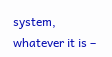system, whatever it is –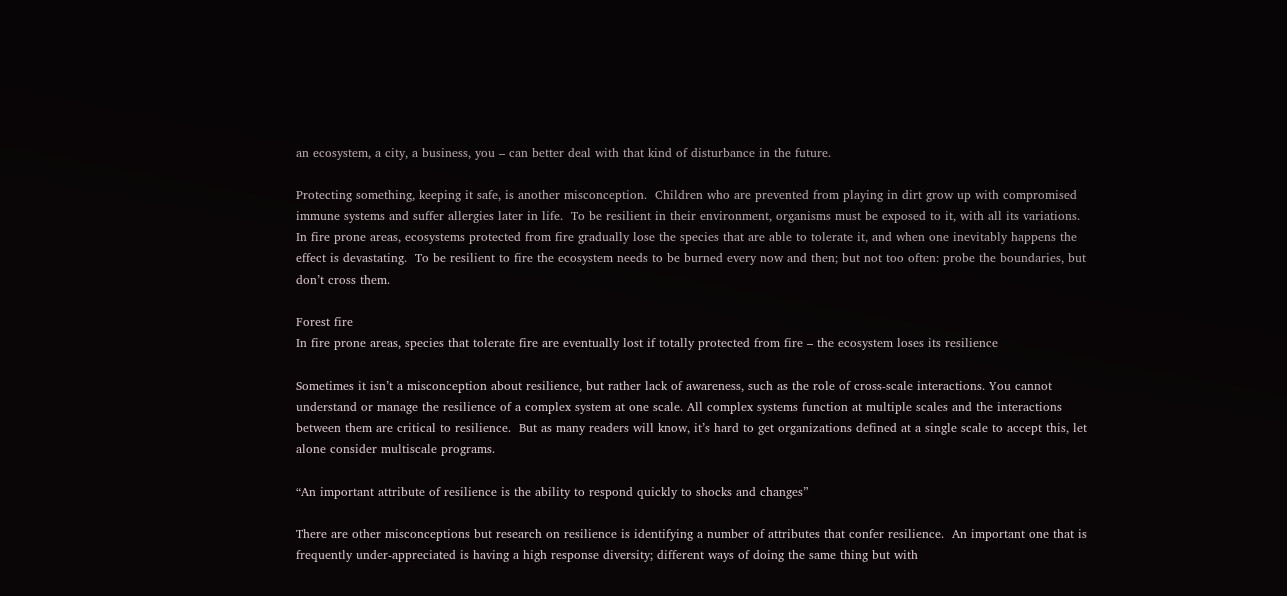an ecosystem, a city, a business, you – can better deal with that kind of disturbance in the future.

Protecting something, keeping it safe, is another misconception.  Children who are prevented from playing in dirt grow up with compromised immune systems and suffer allergies later in life.  To be resilient in their environment, organisms must be exposed to it, with all its variations.  In fire prone areas, ecosystems protected from fire gradually lose the species that are able to tolerate it, and when one inevitably happens the effect is devastating.  To be resilient to fire the ecosystem needs to be burned every now and then; but not too often: probe the boundaries, but don’t cross them.

Forest fire
In fire prone areas, species that tolerate fire are eventually lost if totally protected from fire – the ecosystem loses its resilience

Sometimes it isn’t a misconception about resilience, but rather lack of awareness, such as the role of cross-scale interactions. You cannot understand or manage the resilience of a complex system at one scale. All complex systems function at multiple scales and the interactions between them are critical to resilience.  But as many readers will know, it’s hard to get organizations defined at a single scale to accept this, let alone consider multiscale programs.

“An important attribute of resilience is the ability to respond quickly to shocks and changes”

There are other misconceptions but research on resilience is identifying a number of attributes that confer resilience.  An important one that is frequently under-appreciated is having a high response diversity; different ways of doing the same thing but with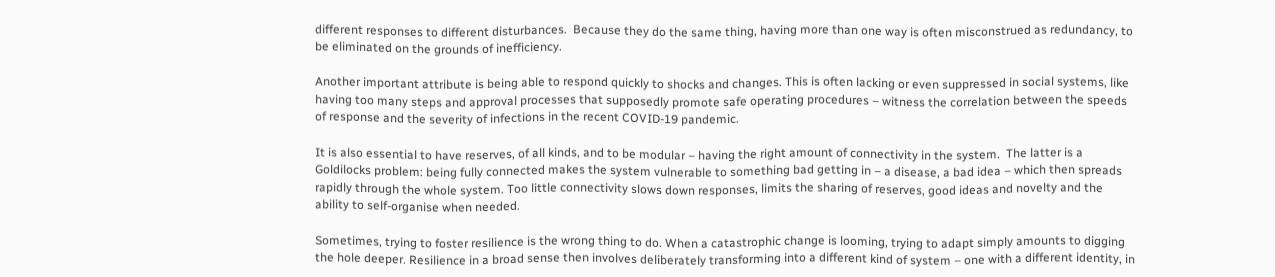different responses to different disturbances.  Because they do the same thing, having more than one way is often misconstrued as redundancy, to be eliminated on the grounds of inefficiency.

Another important attribute is being able to respond quickly to shocks and changes. This is often lacking or even suppressed in social systems, like having too many steps and approval processes that supposedly promote safe operating procedures – witness the correlation between the speeds of response and the severity of infections in the recent COVID-19 pandemic.

It is also essential to have reserves, of all kinds, and to be modular – having the right amount of connectivity in the system.  The latter is a Goldilocks problem: being fully connected makes the system vulnerable to something bad getting in – a disease, a bad idea – which then spreads rapidly through the whole system. Too little connectivity slows down responses, limits the sharing of reserves, good ideas and novelty and the ability to self-organise when needed.

Sometimes, trying to foster resilience is the wrong thing to do. When a catastrophic change is looming, trying to adapt simply amounts to digging the hole deeper. Resilience in a broad sense then involves deliberately transforming into a different kind of system – one with a different identity, in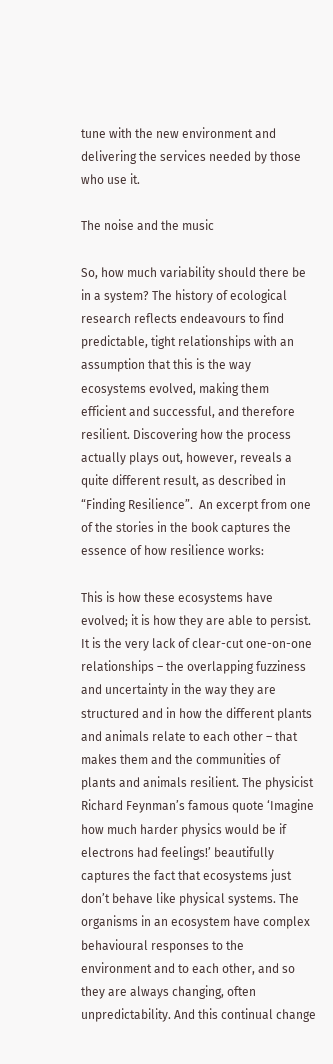tune with the new environment and delivering the services needed by those who use it.

The noise and the music

So, how much variability should there be in a system? The history of ecological research reflects endeavours to find predictable, tight relationships with an assumption that this is the way ecosystems evolved, making them efficient and successful, and therefore resilient. Discovering how the process actually plays out, however, reveals a quite different result, as described in “Finding Resilience”.  An excerpt from one of the stories in the book captures the essence of how resilience works:

This is how these ecosystems have evolved; it is how they are able to persist. It is the very lack of clear-cut one-on-one relationships – the overlapping fuzziness and uncertainty in the way they are structured and in how the different plants and animals relate to each other – that makes them and the communities of plants and animals resilient. The physicist Richard Feynman’s famous quote ‘Imagine how much harder physics would be if electrons had feelings!’ beautifully captures the fact that ecosystems just don’t behave like physical systems. The organisms in an ecosystem have complex behavioural responses to the environment and to each other, and so they are always changing, often unpredictability. And this continual change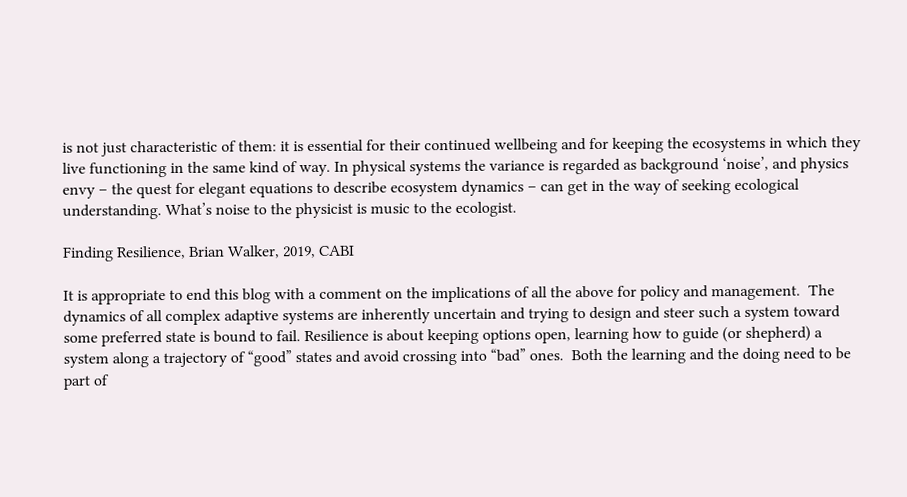is not just characteristic of them: it is essential for their continued wellbeing and for keeping the ecosystems in which they live functioning in the same kind of way. In physical systems the variance is regarded as background ‘noise’, and physics envy – the quest for elegant equations to describe ecosystem dynamics – can get in the way of seeking ecological understanding. What’s noise to the physicist is music to the ecologist.

Finding Resilience, Brian Walker, 2019, CABI

It is appropriate to end this blog with a comment on the implications of all the above for policy and management.  The dynamics of all complex adaptive systems are inherently uncertain and trying to design and steer such a system toward some preferred state is bound to fail. Resilience is about keeping options open, learning how to guide (or shepherd) a system along a trajectory of “good” states and avoid crossing into “bad” ones.  Both the learning and the doing need to be part of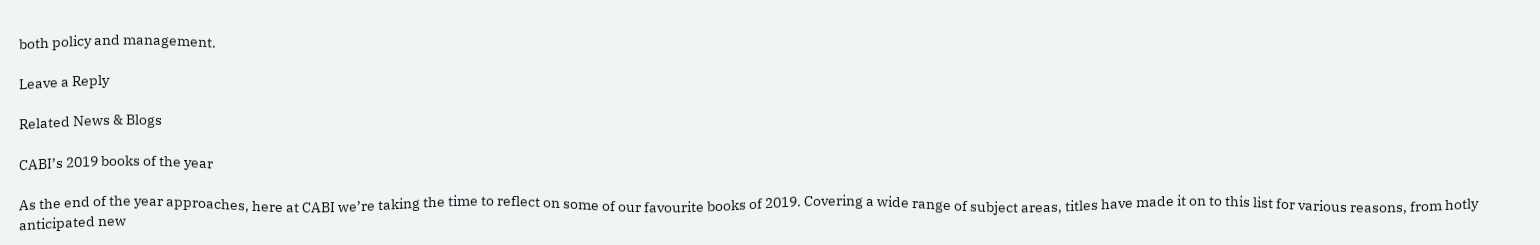both policy and management.

Leave a Reply

Related News & Blogs

CABI’s 2019 books of the year

As the end of the year approaches, here at CABI we’re taking the time to reflect on some of our favourite books of 2019. Covering a wide range of subject areas, titles have made it on to this list for various reasons, from hotly anticipated new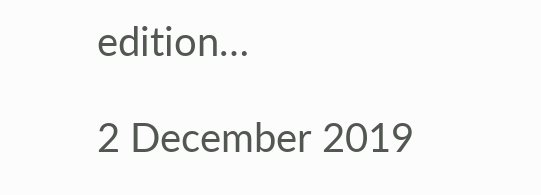edition…

2 December 2019